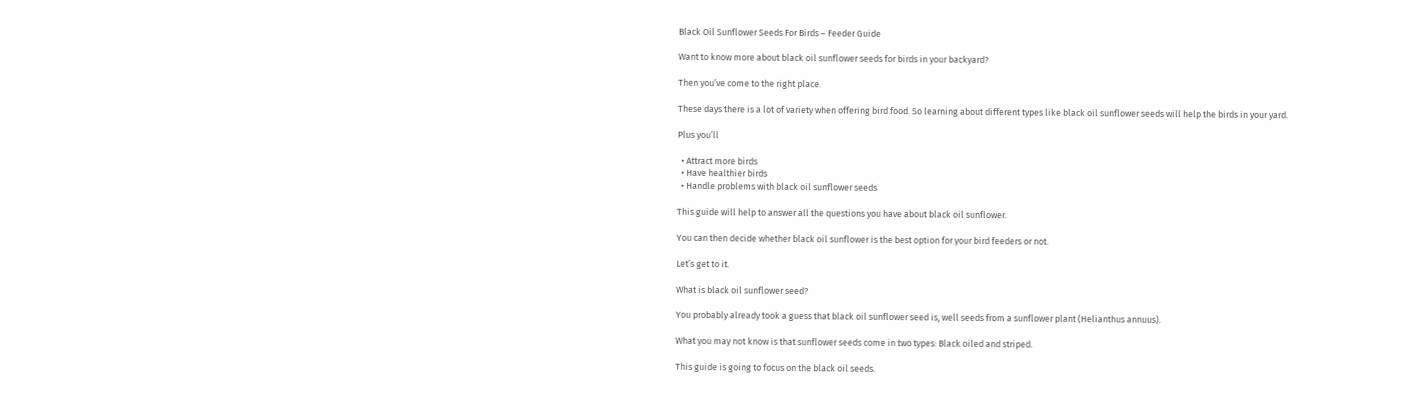Black Oil Sunflower Seeds For Birds – Feeder Guide

Want to know more about black oil sunflower seeds for birds in your backyard?

Then you’ve come to the right place.

These days there is a lot of variety when offering bird food. So learning about different types like black oil sunflower seeds will help the birds in your yard.

Plus you’ll

  • Attract more birds
  • Have healthier birds
  • Handle problems with black oil sunflower seeds

This guide will help to answer all the questions you have about black oil sunflower.

You can then decide whether black oil sunflower is the best option for your bird feeders or not.

Let’s get to it.

What is black oil sunflower seed?

You probably already took a guess that black oil sunflower seed is, well seeds from a sunflower plant (Helianthus annuus).

What you may not know is that sunflower seeds come in two types: Black oiled and striped.

This guide is going to focus on the black oil seeds.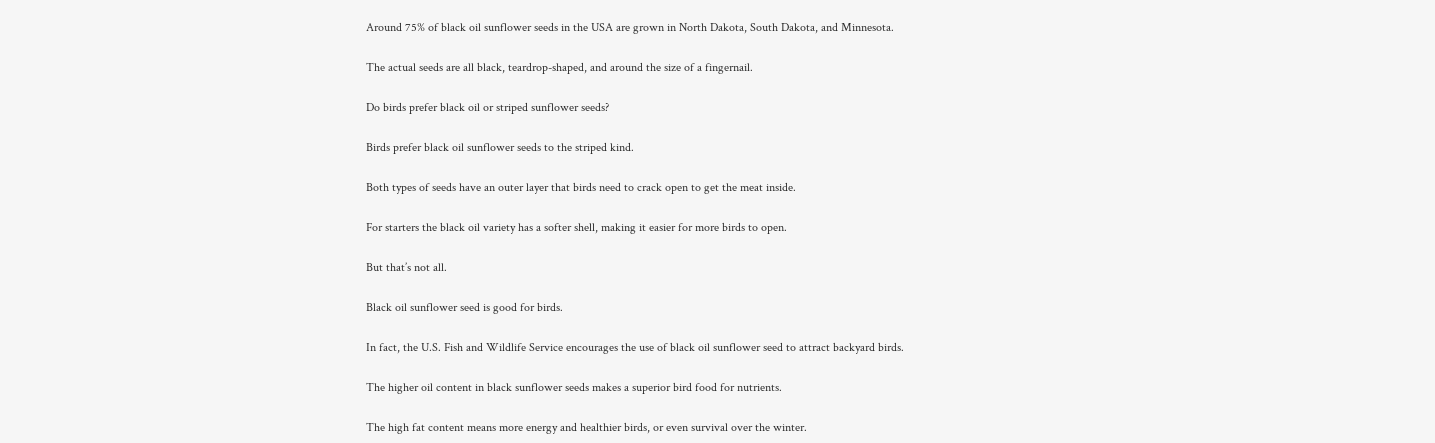Around 75% of black oil sunflower seeds in the USA are grown in North Dakota, South Dakota, and Minnesota.

The actual seeds are all black, teardrop-shaped, and around the size of a fingernail.

Do birds prefer black oil or striped sunflower seeds?

Birds prefer black oil sunflower seeds to the striped kind.

Both types of seeds have an outer layer that birds need to crack open to get the meat inside.

For starters the black oil variety has a softer shell, making it easier for more birds to open.

But that’s not all.

Black oil sunflower seed is good for birds.

In fact, the U.S. Fish and Wildlife Service encourages the use of black oil sunflower seed to attract backyard birds.

The higher oil content in black sunflower seeds makes a superior bird food for nutrients.

The high fat content means more energy and healthier birds, or even survival over the winter.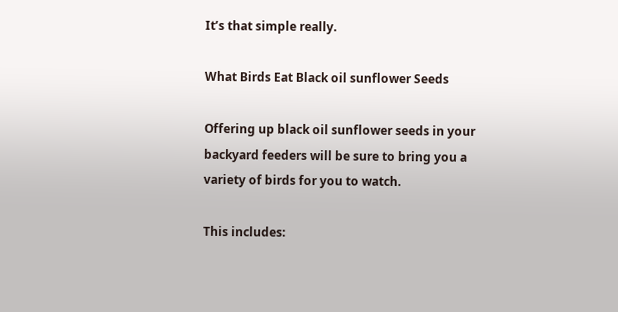It’s that simple really.

What Birds Eat Black oil sunflower Seeds

Offering up black oil sunflower seeds in your backyard feeders will be sure to bring you a variety of birds for you to watch.

This includes: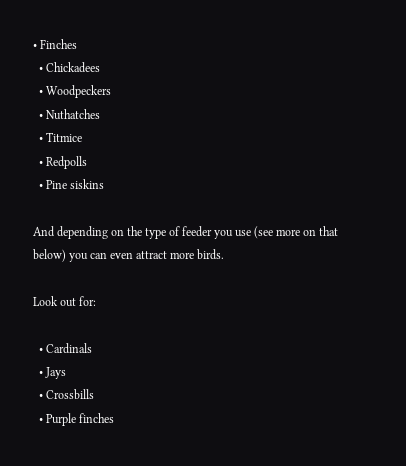• Finches
  • Chickadees
  • Woodpeckers
  • Nuthatches
  • Titmice
  • Redpolls
  • Pine siskins

And depending on the type of feeder you use (see more on that below) you can even attract more birds.

Look out for:

  • Cardinals
  • Jays
  • Crossbills
  • Purple finches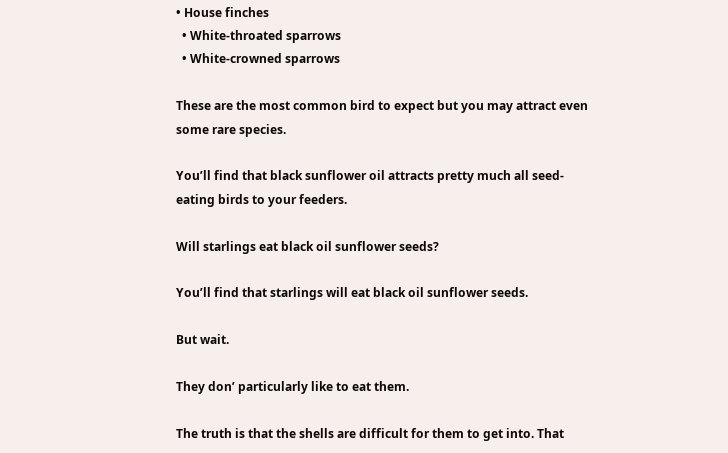• House finches
  • White-throated sparrows
  • White-crowned sparrows

These are the most common bird to expect but you may attract even some rare species.

You’ll find that black sunflower oil attracts pretty much all seed-eating birds to your feeders.

Will starlings eat black oil sunflower seeds?

You’ll find that starlings will eat black oil sunflower seeds.

But wait.

They don’ particularly like to eat them.

The truth is that the shells are difficult for them to get into. That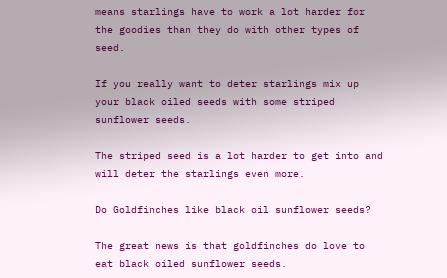means starlings have to work a lot harder for the goodies than they do with other types of seed.

If you really want to deter starlings mix up your black oiled seeds with some striped sunflower seeds.

The striped seed is a lot harder to get into and will deter the starlings even more.

Do Goldfinches like black oil sunflower seeds?

The great news is that goldfinches do love to eat black oiled sunflower seeds.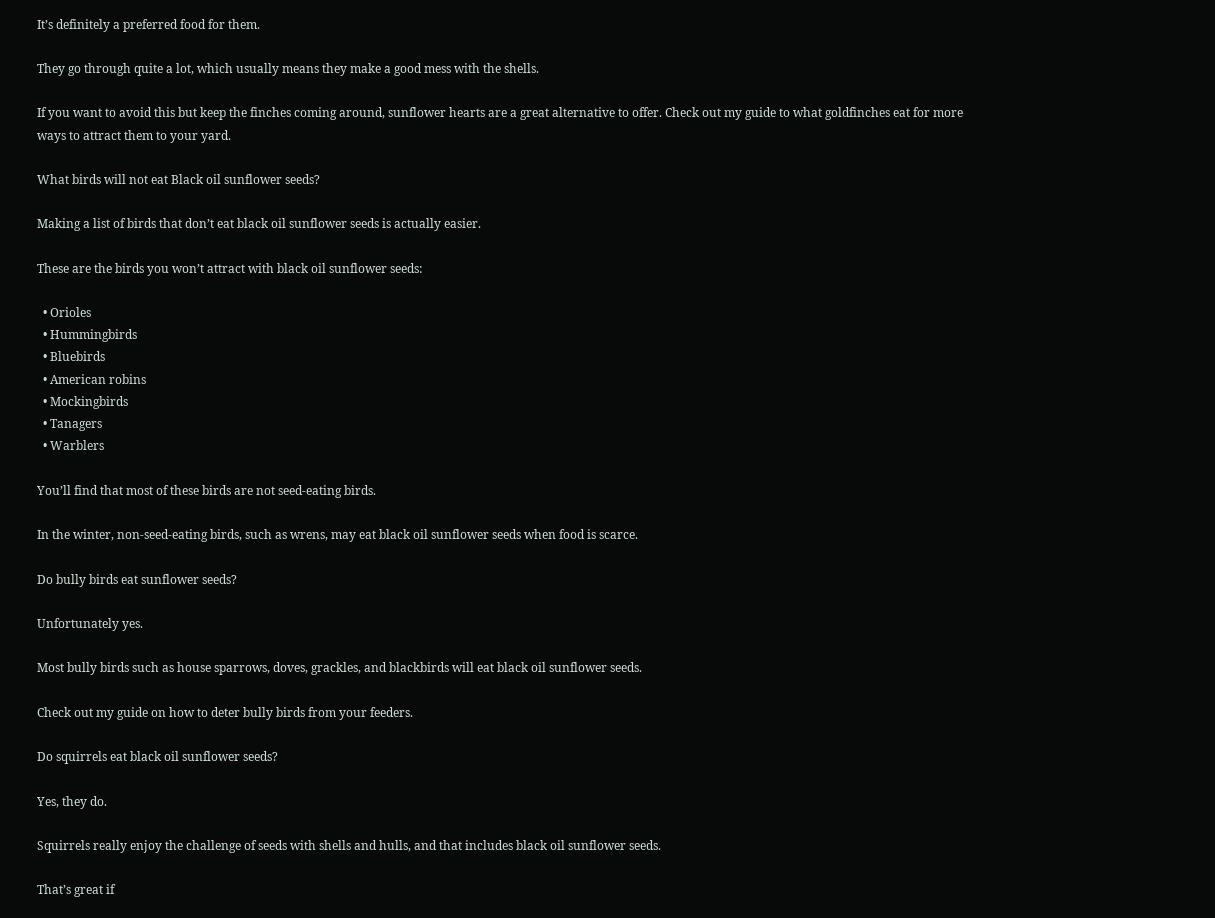It’s definitely a preferred food for them.

They go through quite a lot, which usually means they make a good mess with the shells.

If you want to avoid this but keep the finches coming around, sunflower hearts are a great alternative to offer. Check out my guide to what goldfinches eat for more ways to attract them to your yard.

What birds will not eat Black oil sunflower seeds?

Making a list of birds that don’t eat black oil sunflower seeds is actually easier.

These are the birds you won’t attract with black oil sunflower seeds:

  • Orioles
  • Hummingbirds
  • Bluebirds
  • American robins
  • Mockingbirds
  • Tanagers
  • Warblers

You’ll find that most of these birds are not seed-eating birds.

In the winter, non-seed-eating birds, such as wrens, may eat black oil sunflower seeds when food is scarce.

Do bully birds eat sunflower seeds?

Unfortunately yes.

Most bully birds such as house sparrows, doves, grackles, and blackbirds will eat black oil sunflower seeds.

Check out my guide on how to deter bully birds from your feeders.

Do squirrels eat black oil sunflower seeds?

Yes, they do.

Squirrels really enjoy the challenge of seeds with shells and hulls, and that includes black oil sunflower seeds.

That’s great if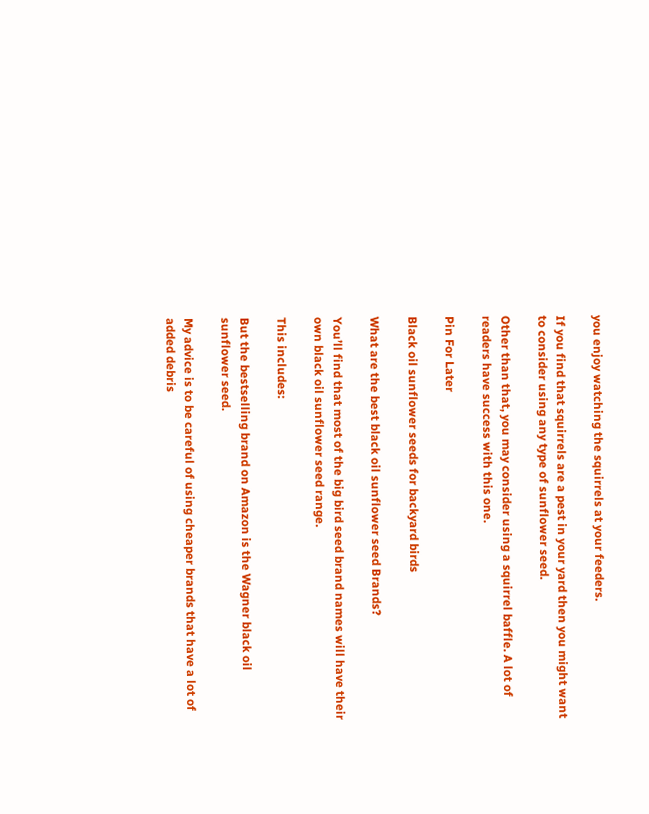you enjoy watching the squirrels at your feeders.

If you find that squirrels are a pest in your yard then you might want to consider using any type of sunflower seed.

Other than that, you may consider using a squirrel baffle. A lot of readers have success with this one.

Pin For Later

Black oil sunflower seeds for backyard birds

What are the best black oil sunflower seed Brands?

You’ll find that most of the big bird seed brand names will have their own black oil sunflower seed range.

This includes:

But the bestselling brand on Amazon is the Wagner black oil sunflower seed.

My advice is to be careful of using cheaper brands that have a lot of added debris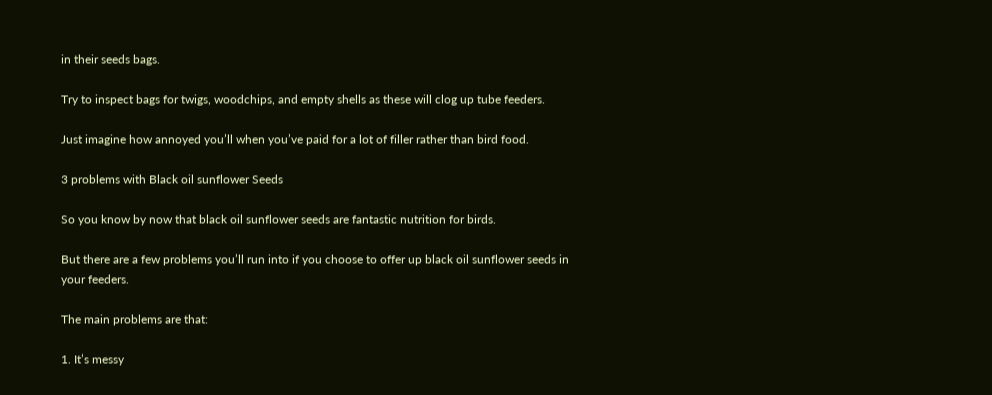in their seeds bags.

Try to inspect bags for twigs, woodchips, and empty shells as these will clog up tube feeders.

Just imagine how annoyed you’ll when you’ve paid for a lot of filler rather than bird food.

3 problems with Black oil sunflower Seeds

So you know by now that black oil sunflower seeds are fantastic nutrition for birds.

But there are a few problems you’ll run into if you choose to offer up black oil sunflower seeds in your feeders.

The main problems are that:

1. It’s messy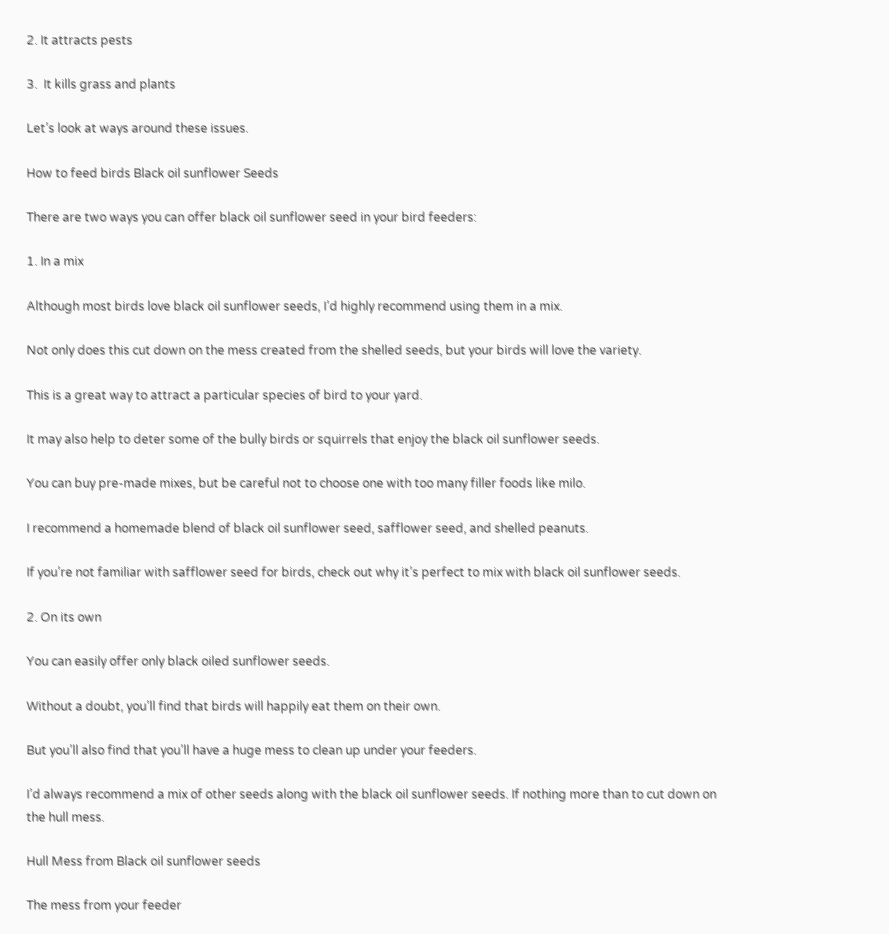2. It attracts pests

3.  It kills grass and plants

Let’s look at ways around these issues.

How to feed birds Black oil sunflower Seeds

There are two ways you can offer black oil sunflower seed in your bird feeders:

1. In a mix

Although most birds love black oil sunflower seeds, I’d highly recommend using them in a mix.

Not only does this cut down on the mess created from the shelled seeds, but your birds will love the variety.

This is a great way to attract a particular species of bird to your yard.

It may also help to deter some of the bully birds or squirrels that enjoy the black oil sunflower seeds.

You can buy pre-made mixes, but be careful not to choose one with too many filler foods like milo.

I recommend a homemade blend of black oil sunflower seed, safflower seed, and shelled peanuts.

If you’re not familiar with safflower seed for birds, check out why it’s perfect to mix with black oil sunflower seeds.

2. On its own

You can easily offer only black oiled sunflower seeds.

Without a doubt, you’ll find that birds will happily eat them on their own.

But you’ll also find that you’ll have a huge mess to clean up under your feeders.

I’d always recommend a mix of other seeds along with the black oil sunflower seeds. If nothing more than to cut down on the hull mess.

Hull Mess from Black oil sunflower seeds

The mess from your feeder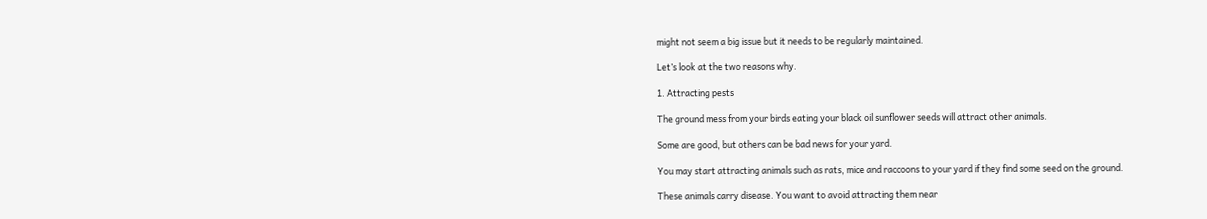might not seem a big issue but it needs to be regularly maintained.

Let’s look at the two reasons why.

1. Attracting pests

The ground mess from your birds eating your black oil sunflower seeds will attract other animals.

Some are good, but others can be bad news for your yard.

You may start attracting animals such as rats, mice and raccoons to your yard if they find some seed on the ground.

These animals carry disease. You want to avoid attracting them near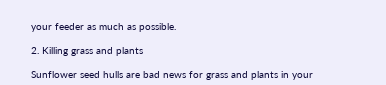your feeder as much as possible.

2. Killing grass and plants

Sunflower seed hulls are bad news for grass and plants in your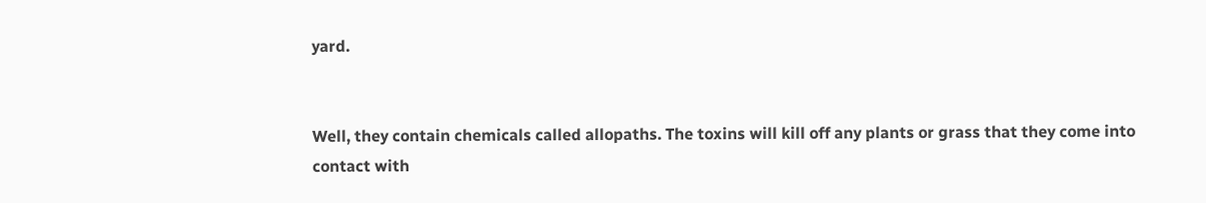yard.


Well, they contain chemicals called allopaths. The toxins will kill off any plants or grass that they come into contact with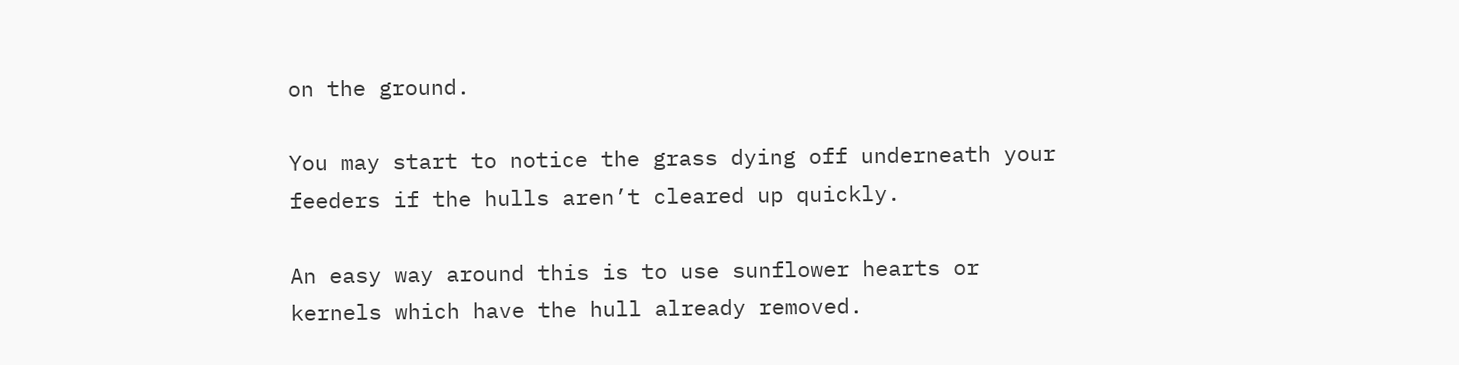on the ground.

You may start to notice the grass dying off underneath your feeders if the hulls aren’t cleared up quickly.

An easy way around this is to use sunflower hearts or kernels which have the hull already removed.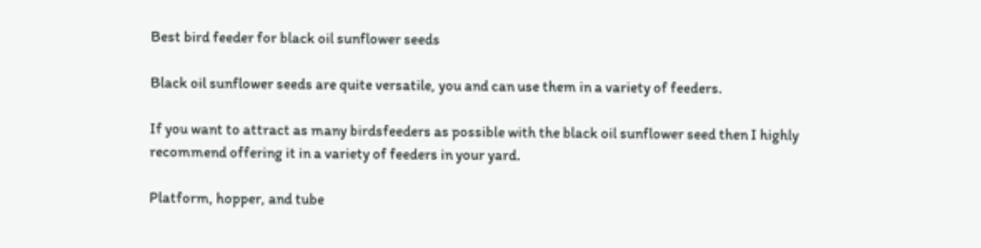Best bird feeder for black oil sunflower seeds

Black oil sunflower seeds are quite versatile, you and can use them in a variety of feeders.

If you want to attract as many birdsfeeders as possible with the black oil sunflower seed then I highly recommend offering it in a variety of feeders in your yard.

Platform, hopper, and tube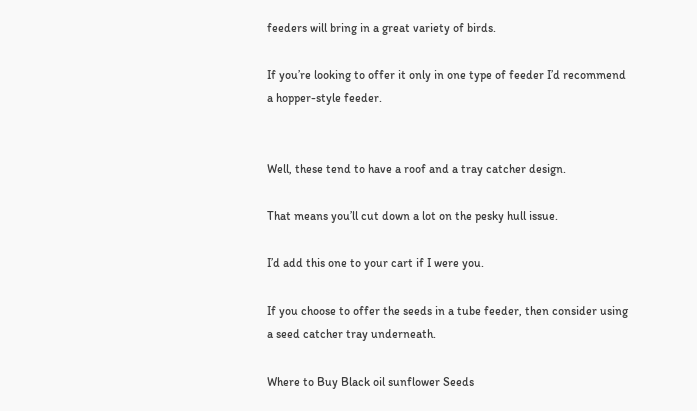feeders will bring in a great variety of birds.

If you’re looking to offer it only in one type of feeder I’d recommend a hopper-style feeder.


Well, these tend to have a roof and a tray catcher design.

That means you’ll cut down a lot on the pesky hull issue.

I’d add this one to your cart if I were you.

If you choose to offer the seeds in a tube feeder, then consider using a seed catcher tray underneath.

Where to Buy Black oil sunflower Seeds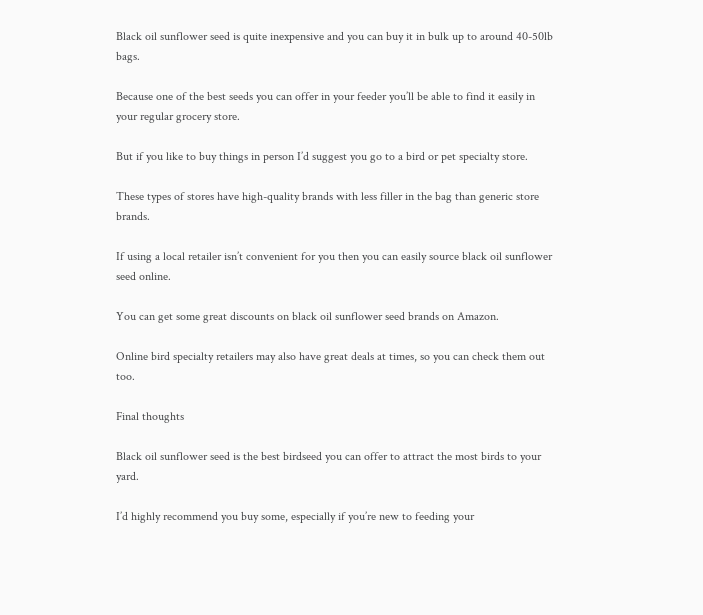Black oil sunflower seed is quite inexpensive and you can buy it in bulk up to around 40-50lb bags.

Because one of the best seeds you can offer in your feeder you’ll be able to find it easily in your regular grocery store.

But if you like to buy things in person I’d suggest you go to a bird or pet specialty store.

These types of stores have high-quality brands with less filler in the bag than generic store brands.

If using a local retailer isn’t convenient for you then you can easily source black oil sunflower seed online.

You can get some great discounts on black oil sunflower seed brands on Amazon.

Online bird specialty retailers may also have great deals at times, so you can check them out too.

Final thoughts

Black oil sunflower seed is the best birdseed you can offer to attract the most birds to your yard.

I’d highly recommend you buy some, especially if you’re new to feeding your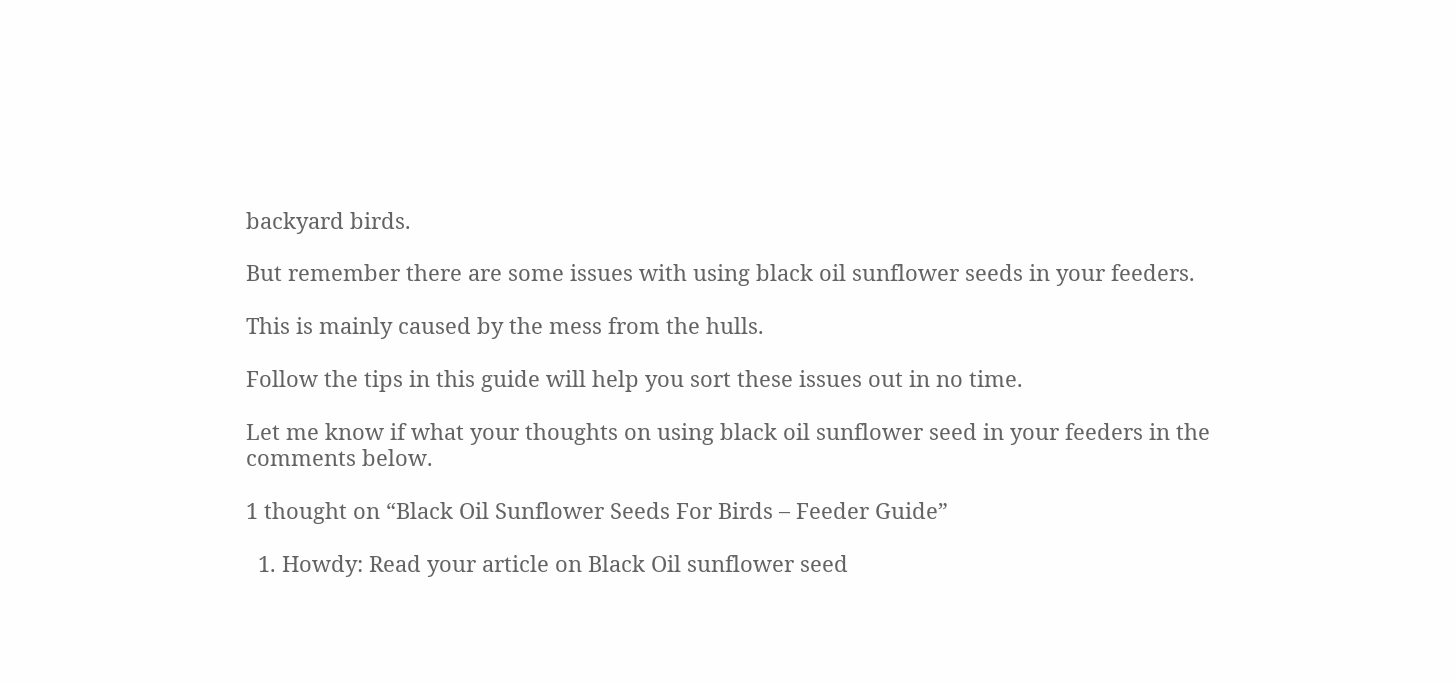backyard birds.

But remember there are some issues with using black oil sunflower seeds in your feeders.

This is mainly caused by the mess from the hulls.

Follow the tips in this guide will help you sort these issues out in no time.

Let me know if what your thoughts on using black oil sunflower seed in your feeders in the comments below.

1 thought on “Black Oil Sunflower Seeds For Birds – Feeder Guide”

  1. Howdy: Read your article on Black Oil sunflower seed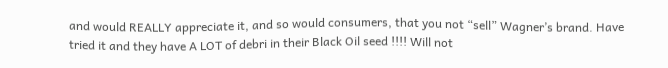and would REALLY appreciate it, and so would consumers, that you not “sell” Wagner’s brand. Have tried it and they have A LOT of debri in their Black Oil seed !!!! Will not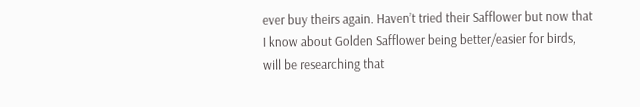ever buy theirs again. Haven’t tried their Safflower but now that I know about Golden Safflower being better/easier for birds, will be researching that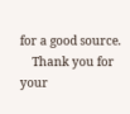for a good source.
    Thank you for your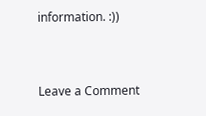information. :))


Leave a Comment